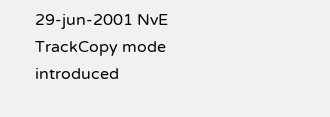29-jun-2001 NvE TrackCopy mode introduced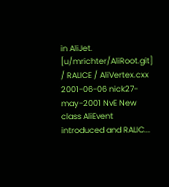in AliJet.
[u/mrichter/AliRoot.git] / RALICE / AliVertex.cxx
2001-06-06 nick27-may-2001 NvE New class AliEvent introduced and RALIC...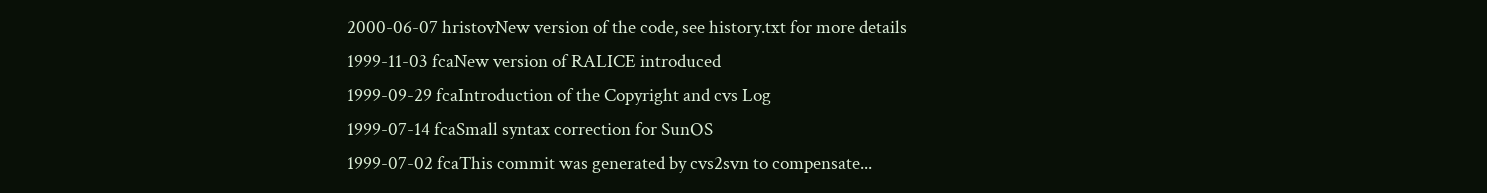2000-06-07 hristovNew version of the code, see history.txt for more details
1999-11-03 fcaNew version of RALICE introduced
1999-09-29 fcaIntroduction of the Copyright and cvs Log
1999-07-14 fcaSmall syntax correction for SunOS
1999-07-02 fcaThis commit was generated by cvs2svn to compensate...